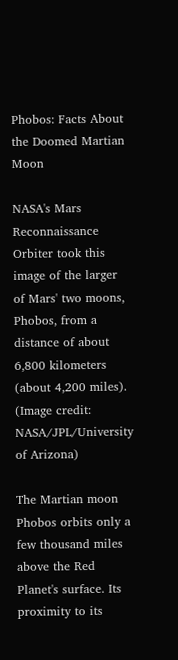Phobos: Facts About the Doomed Martian Moon

NASA's Mars Reconnaissance Orbiter took this image of the larger of Mars' two moons, Phobos, from a distance of about 6,800 kilometers (about 4,200 miles). (Image credit: NASA/JPL/University of Arizona)

The Martian moon Phobos orbits only a few thousand miles above the Red Planet's surface. Its proximity to its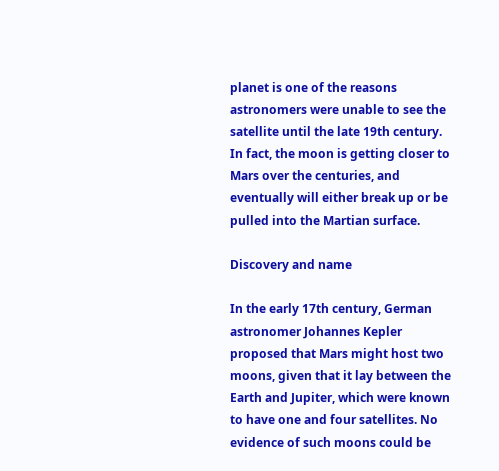planet is one of the reasons astronomers were unable to see the satellite until the late 19th century. In fact, the moon is getting closer to Mars over the centuries, and eventually will either break up or be pulled into the Martian surface.

Discovery and name

In the early 17th century, German astronomer Johannes Kepler proposed that Mars might host two moons, given that it lay between the Earth and Jupiter, which were known to have one and four satellites. No evidence of such moons could be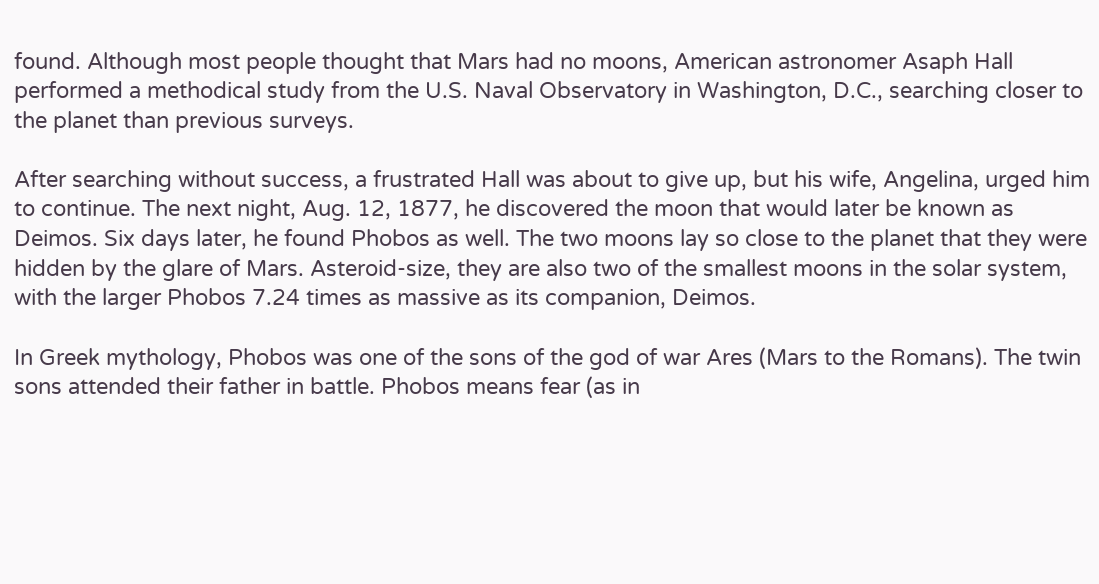found. Although most people thought that Mars had no moons, American astronomer Asaph Hall performed a methodical study from the U.S. Naval Observatory in Washington, D.C., searching closer to the planet than previous surveys.

After searching without success, a frustrated Hall was about to give up, but his wife, Angelina, urged him to continue. The next night, Aug. 12, 1877, he discovered the moon that would later be known as Deimos. Six days later, he found Phobos as well. The two moons lay so close to the planet that they were hidden by the glare of Mars. Asteroid-size, they are also two of the smallest moons in the solar system, with the larger Phobos 7.24 times as massive as its companion, Deimos.

In Greek mythology, Phobos was one of the sons of the god of war Ares (Mars to the Romans). The twin sons attended their father in battle. Phobos means fear (as in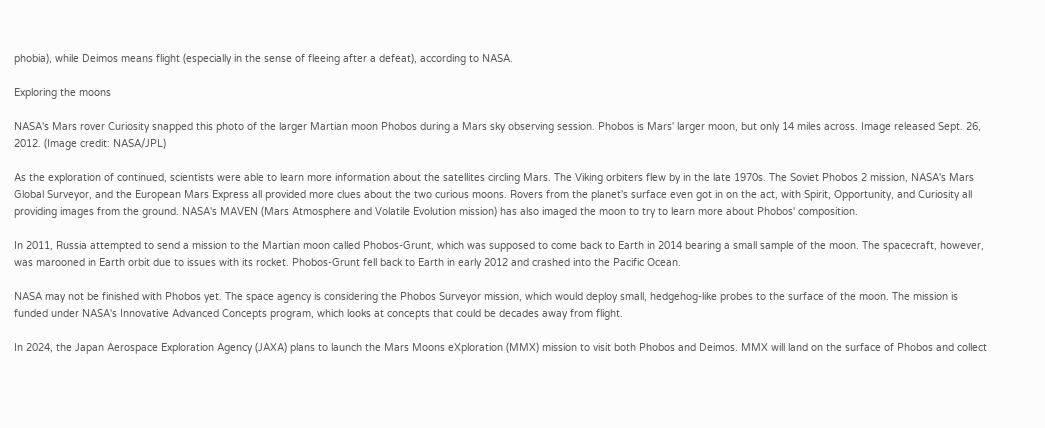phobia), while Deimos means flight (especially in the sense of fleeing after a defeat), according to NASA.

Exploring the moons

NASA's Mars rover Curiosity snapped this photo of the larger Martian moon Phobos during a Mars sky observing session. Phobos is Mars' larger moon, but only 14 miles across. Image released Sept. 26, 2012. (Image credit: NASA/JPL)

As the exploration of continued, scientists were able to learn more information about the satellites circling Mars. The Viking orbiters flew by in the late 1970s. The Soviet Phobos 2 mission, NASA's Mars Global Surveyor, and the European Mars Express all provided more clues about the two curious moons. Rovers from the planet's surface even got in on the act, with Spirit, Opportunity, and Curiosity all providing images from the ground. NASA's MAVEN (Mars Atmosphere and Volatile Evolution mission) has also imaged the moon to try to learn more about Phobos' composition.

In 2011, Russia attempted to send a mission to the Martian moon called Phobos-Grunt, which was supposed to come back to Earth in 2014 bearing a small sample of the moon. The spacecraft, however, was marooned in Earth orbit due to issues with its rocket. Phobos-Grunt fell back to Earth in early 2012 and crashed into the Pacific Ocean.

NASA may not be finished with Phobos yet. The space agency is considering the Phobos Surveyor mission, which would deploy small, hedgehog-like probes to the surface of the moon. The mission is funded under NASA's Innovative Advanced Concepts program, which looks at concepts that could be decades away from flight.

In 2024, the Japan Aerospace Exploration Agency (JAXA) plans to launch the Mars Moons eXploration (MMX) mission to visit both Phobos and Deimos. MMX will land on the surface of Phobos and collect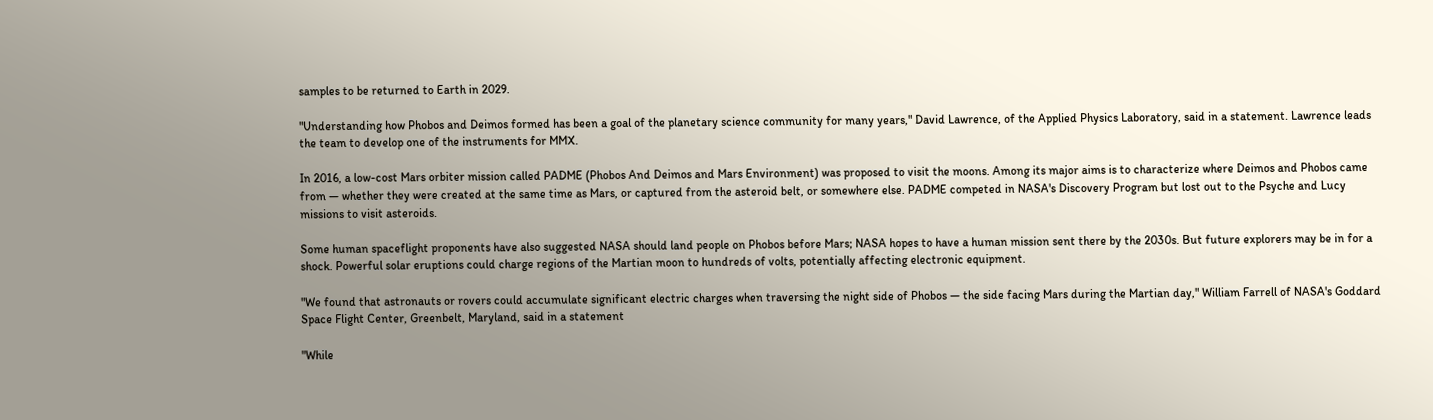samples to be returned to Earth in 2029.

"Understanding how Phobos and Deimos formed has been a goal of the planetary science community for many years," David Lawrence, of the Applied Physics Laboratory, said in a statement. Lawrence leads the team to develop one of the instruments for MMX.

In 2016, a low-cost Mars orbiter mission called PADME (Phobos And Deimos and Mars Environment) was proposed to visit the moons. Among its major aims is to characterize where Deimos and Phobos came from — whether they were created at the same time as Mars, or captured from the asteroid belt, or somewhere else. PADME competed in NASA's Discovery Program but lost out to the Psyche and Lucy missions to visit asteroids.

Some human spaceflight proponents have also suggested NASA should land people on Phobos before Mars; NASA hopes to have a human mission sent there by the 2030s. But future explorers may be in for a shock. Powerful solar eruptions could charge regions of the Martian moon to hundreds of volts, potentially affecting electronic equipment.

"We found that astronauts or rovers could accumulate significant electric charges when traversing the night side of Phobos — the side facing Mars during the Martian day," William Farrell of NASA's Goddard Space Flight Center, Greenbelt, Maryland, said in a statement

"While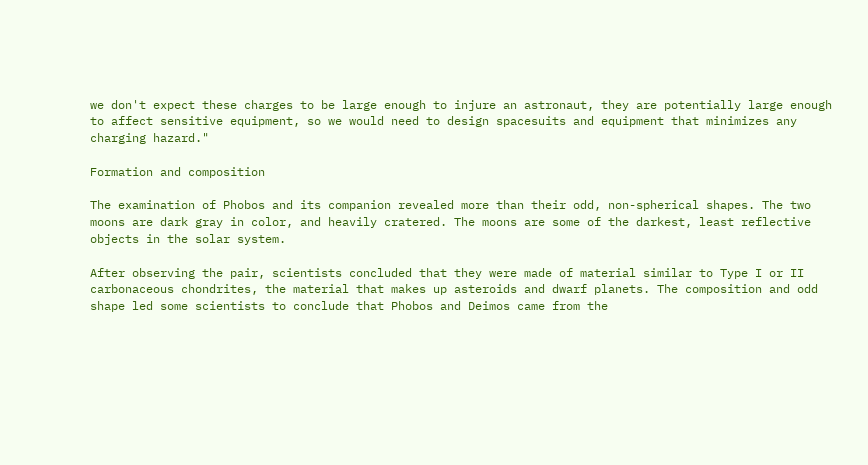we don't expect these charges to be large enough to injure an astronaut, they are potentially large enough to affect sensitive equipment, so we would need to design spacesuits and equipment that minimizes any charging hazard."

Formation and composition

The examination of Phobos and its companion revealed more than their odd, non-spherical shapes. The two moons are dark gray in color, and heavily cratered. The moons are some of the darkest, least reflective objects in the solar system.

After observing the pair, scientists concluded that they were made of material similar to Type I or II carbonaceous chondrites, the material that makes up asteroids and dwarf planets. The composition and odd shape led some scientists to conclude that Phobos and Deimos came from the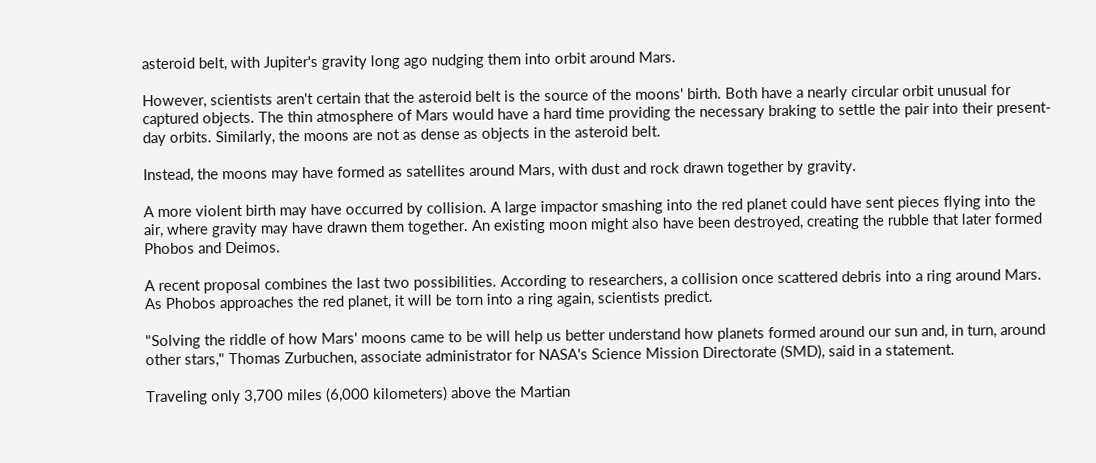asteroid belt, with Jupiter's gravity long ago nudging them into orbit around Mars.

However, scientists aren't certain that the asteroid belt is the source of the moons' birth. Both have a nearly circular orbit unusual for captured objects. The thin atmosphere of Mars would have a hard time providing the necessary braking to settle the pair into their present-day orbits. Similarly, the moons are not as dense as objects in the asteroid belt.

Instead, the moons may have formed as satellites around Mars, with dust and rock drawn together by gravity.

A more violent birth may have occurred by collision. A large impactor smashing into the red planet could have sent pieces flying into the air, where gravity may have drawn them together. An existing moon might also have been destroyed, creating the rubble that later formed Phobos and Deimos.

A recent proposal combines the last two possibilities. According to researchers, a collision once scattered debris into a ring around Mars. As Phobos approaches the red planet, it will be torn into a ring again, scientists predict.

"Solving the riddle of how Mars' moons came to be will help us better understand how planets formed around our sun and, in turn, around other stars," Thomas Zurbuchen, associate administrator for NASA's Science Mission Directorate (SMD), said in a statement.

Traveling only 3,700 miles (6,000 kilometers) above the Martian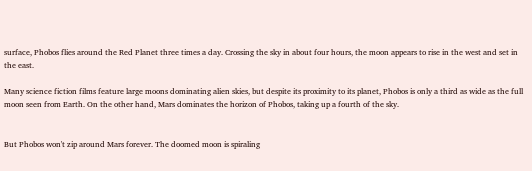surface, Phobos flies around the Red Planet three times a day. Crossing the sky in about four hours, the moon appears to rise in the west and set in the east.

Many science fiction films feature large moons dominating alien skies, but despite its proximity to its planet, Phobos is only a third as wide as the full moon seen from Earth. On the other hand, Mars dominates the horizon of Phobos, taking up a fourth of the sky.


But Phobos won't zip around Mars forever. The doomed moon is spiraling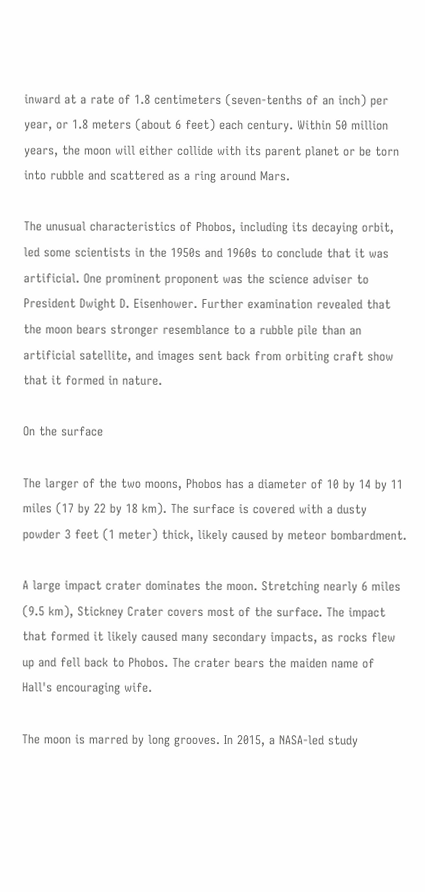inward at a rate of 1.8 centimeters (seven-tenths of an inch) per year, or 1.8 meters (about 6 feet) each century. Within 50 million years, the moon will either collide with its parent planet or be torn into rubble and scattered as a ring around Mars.

The unusual characteristics of Phobos, including its decaying orbit, led some scientists in the 1950s and 1960s to conclude that it was artificial. One prominent proponent was the science adviser to President Dwight D. Eisenhower. Further examination revealed that the moon bears stronger resemblance to a rubble pile than an artificial satellite, and images sent back from orbiting craft show that it formed in nature.

On the surface

The larger of the two moons, Phobos has a diameter of 10 by 14 by 11 miles (17 by 22 by 18 km). The surface is covered with a dusty powder 3 feet (1 meter) thick, likely caused by meteor bombardment.

A large impact crater dominates the moon. Stretching nearly 6 miles (9.5 km), Stickney Crater covers most of the surface. The impact that formed it likely caused many secondary impacts, as rocks flew up and fell back to Phobos. The crater bears the maiden name of Hall's encouraging wife.

The moon is marred by long grooves. In 2015, a NASA-led study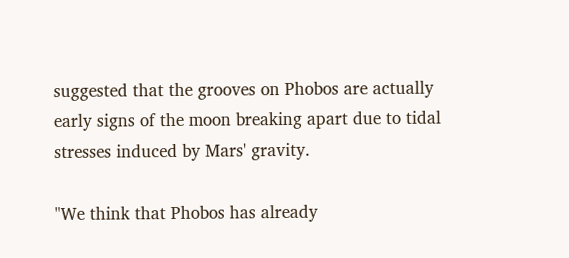suggested that the grooves on Phobos are actually early signs of the moon breaking apart due to tidal stresses induced by Mars' gravity.

"We think that Phobos has already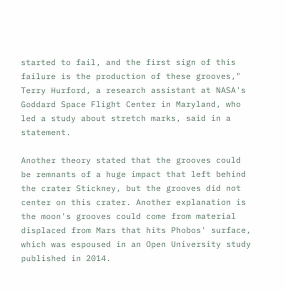started to fail, and the first sign of this failure is the production of these grooves," Terry Hurford, a research assistant at NASA's Goddard Space Flight Center in Maryland, who led a study about stretch marks, said in a statement.

Another theory stated that the grooves could be remnants of a huge impact that left behind the crater Stickney, but the grooves did not center on this crater. Another explanation is the moon's grooves could come from material displaced from Mars that hits Phobos' surface, which was espoused in an Open University study published in 2014.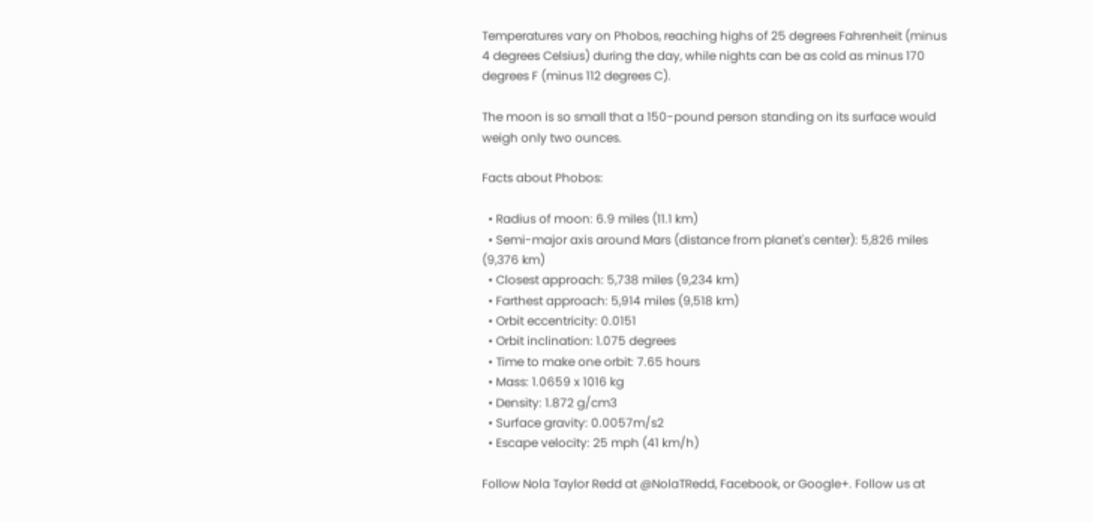Temperatures vary on Phobos, reaching highs of 25 degrees Fahrenheit (minus 4 degrees Celsius) during the day, while nights can be as cold as minus 170 degrees F (minus 112 degrees C).

The moon is so small that a 150-pound person standing on its surface would weigh only two ounces.

Facts about Phobos:

  • Radius of moon: 6.9 miles (11.1 km)
  • Semi-major axis around Mars (distance from planet's center): 5,826 miles (9,376 km)
  • Closest approach: 5,738 miles (9,234 km)
  • Farthest approach: 5,914 miles (9,518 km)
  • Orbit eccentricity: 0.0151
  • Orbit inclination: 1.075 degrees
  • Time to make one orbit: 7.65 hours
  • Mass: 1.0659 x 1016 kg
  • Density: 1.872 g/cm3
  • Surface gravity: 0.0057m/s2
  • Escape velocity: 25 mph (41 km/h)

Follow Nola Taylor Redd at @NolaTRedd, Facebook, or Google+. Follow us at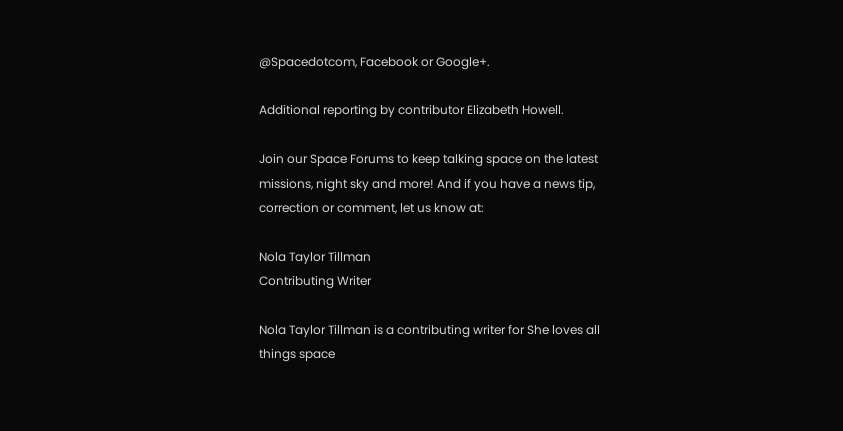@Spacedotcom, Facebook or Google+.

Additional reporting by contributor Elizabeth Howell.

Join our Space Forums to keep talking space on the latest missions, night sky and more! And if you have a news tip, correction or comment, let us know at:

Nola Taylor Tillman
Contributing Writer

Nola Taylor Tillman is a contributing writer for She loves all things space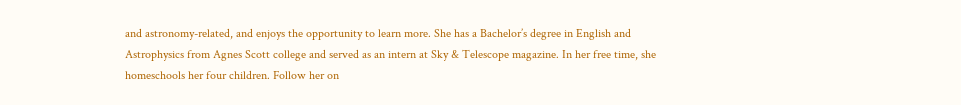and astronomy-related, and enjoys the opportunity to learn more. She has a Bachelor’s degree in English and Astrophysics from Agnes Scott college and served as an intern at Sky & Telescope magazine. In her free time, she homeschools her four children. Follow her on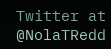Twitter at @NolaTRedd